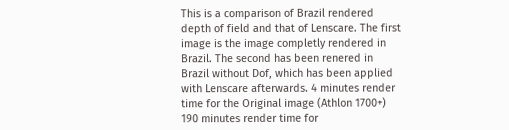This is a comparison of Brazil rendered depth of field and that of Lenscare. The first image is the image completly rendered in Brazil. The second has been renered in Brazil without Dof, which has been applied with Lenscare afterwards. 4 minutes render time for the Original image (Athlon 1700+) 190 minutes render time for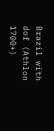Brazil with dof (Athlon 1700+)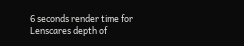6 seconds render time for Lenscares depth of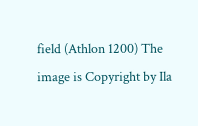field (Athlon 1200) The image is Copyright by Ila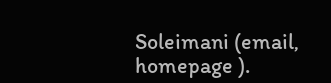Soleimani (email, homepage ).